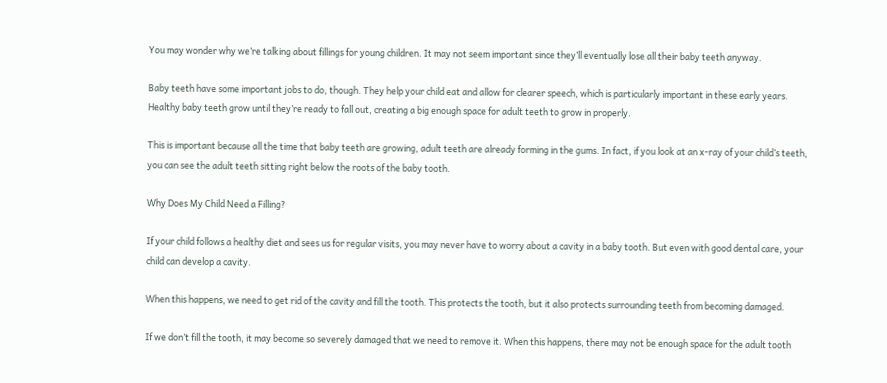You may wonder why we’re talking about fillings for young children. It may not seem important since they’ll eventually lose all their baby teeth anyway.

Baby teeth have some important jobs to do, though. They help your child eat and allow for clearer speech, which is particularly important in these early years. Healthy baby teeth grow until they’re ready to fall out, creating a big enough space for adult teeth to grow in properly.

This is important because all the time that baby teeth are growing, adult teeth are already forming in the gums. In fact, if you look at an x-ray of your child’s teeth, you can see the adult teeth sitting right below the roots of the baby tooth.

Why Does My Child Need a Filling?

If your child follows a healthy diet and sees us for regular visits, you may never have to worry about a cavity in a baby tooth. But even with good dental care, your child can develop a cavity.

When this happens, we need to get rid of the cavity and fill the tooth. This protects the tooth, but it also protects surrounding teeth from becoming damaged.

If we don’t fill the tooth, it may become so severely damaged that we need to remove it. When this happens, there may not be enough space for the adult tooth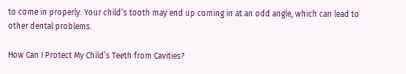to come in properly. Your child’s tooth may end up coming in at an odd angle, which can lead to other dental problems.

How Can I Protect My Child’s Teeth from Cavities?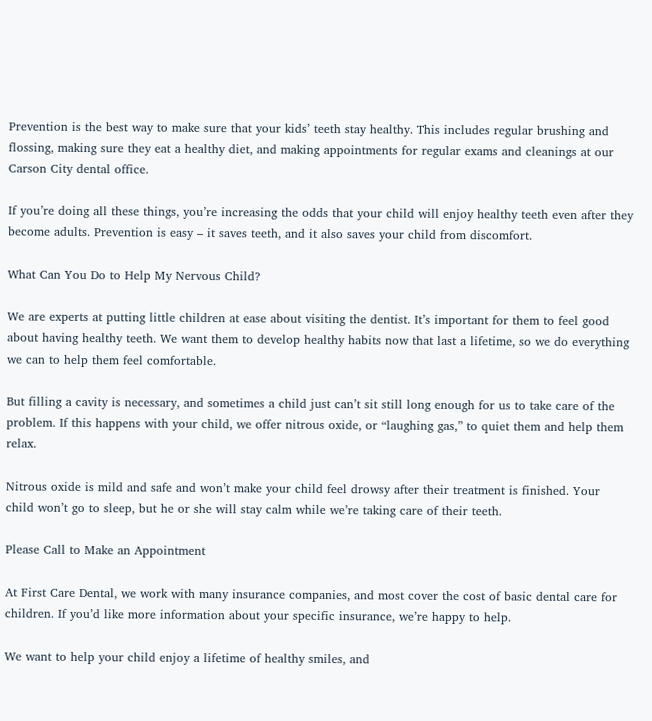Prevention is the best way to make sure that your kids’ teeth stay healthy. This includes regular brushing and flossing, making sure they eat a healthy diet, and making appointments for regular exams and cleanings at our Carson City dental office.

If you’re doing all these things, you’re increasing the odds that your child will enjoy healthy teeth even after they become adults. Prevention is easy – it saves teeth, and it also saves your child from discomfort.

What Can You Do to Help My Nervous Child?

We are experts at putting little children at ease about visiting the dentist. It’s important for them to feel good about having healthy teeth. We want them to develop healthy habits now that last a lifetime, so we do everything we can to help them feel comfortable.

But filling a cavity is necessary, and sometimes a child just can’t sit still long enough for us to take care of the problem. If this happens with your child, we offer nitrous oxide, or “laughing gas,” to quiet them and help them relax.

Nitrous oxide is mild and safe and won’t make your child feel drowsy after their treatment is finished. Your child won’t go to sleep, but he or she will stay calm while we’re taking care of their teeth.

Please Call to Make an Appointment

At First Care Dental, we work with many insurance companies, and most cover the cost of basic dental care for children. If you’d like more information about your specific insurance, we’re happy to help.

We want to help your child enjoy a lifetime of healthy smiles, and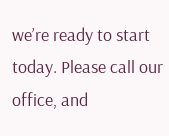we’re ready to start today. Please call our office, and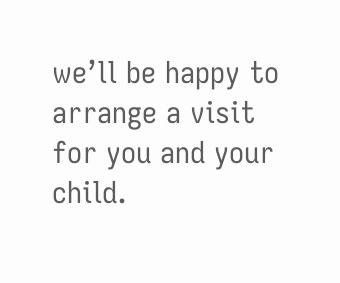we’ll be happy to arrange a visit for you and your child.